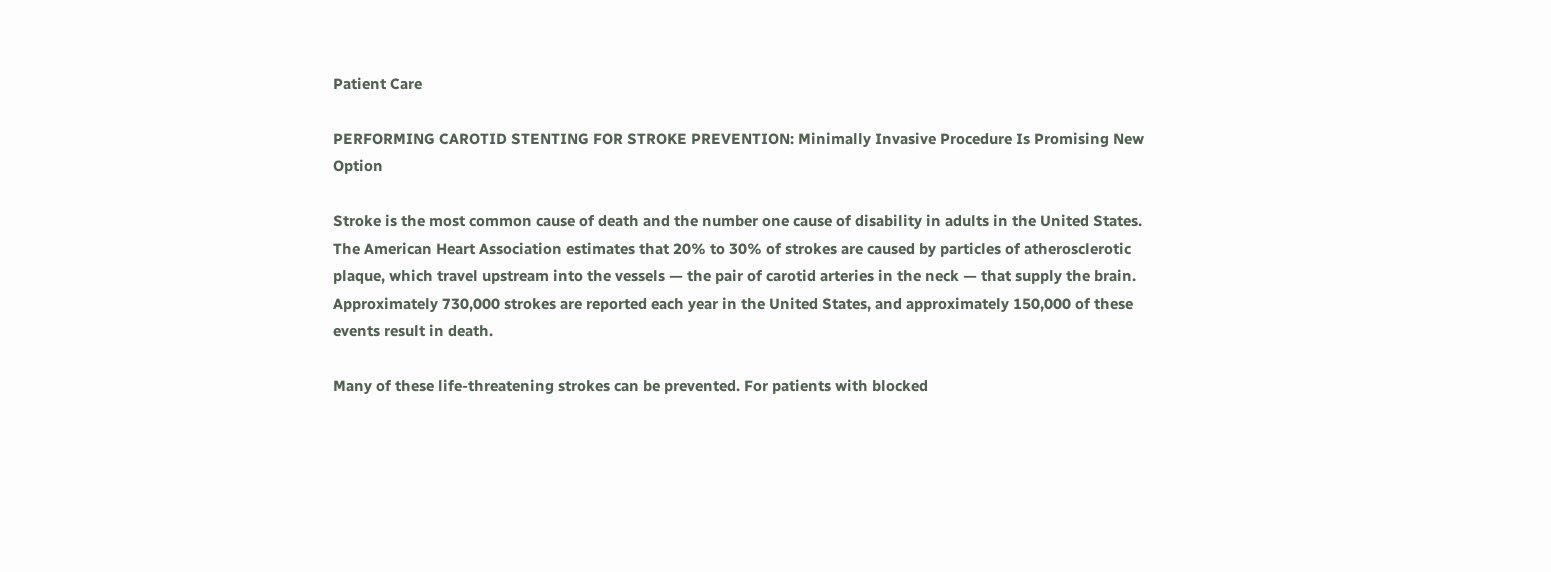Patient Care

PERFORMING CAROTID STENTING FOR STROKE PREVENTION: Minimally Invasive Procedure Is Promising New Option

Stroke is the most common cause of death and the number one cause of disability in adults in the United States. The American Heart Association estimates that 20% to 30% of strokes are caused by particles of atherosclerotic plaque, which travel upstream into the vessels — the pair of carotid arteries in the neck — that supply the brain. Approximately 730,000 strokes are reported each year in the United States, and approximately 150,000 of these events result in death.

Many of these life-threatening strokes can be prevented. For patients with blocked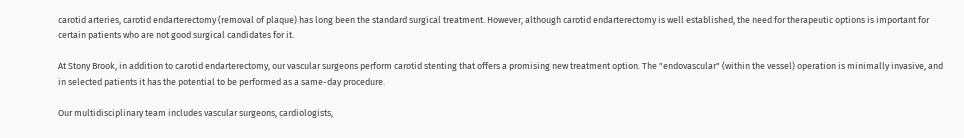carotid arteries, carotid endarterectomy (removal of plaque) has long been the standard surgical treatment. However, although carotid endarterectomy is well established, the need for therapeutic options is important for certain patients who are not good surgical candidates for it.

At Stony Brook, in addition to carotid endarterectomy, our vascular surgeons perform carotid stenting that offers a promising new treatment option. The "endovascular" (within the vessel) operation is minimally invasive, and in selected patients it has the potential to be performed as a same-day procedure.

Our multidisciplinary team includes vascular surgeons, cardiologists,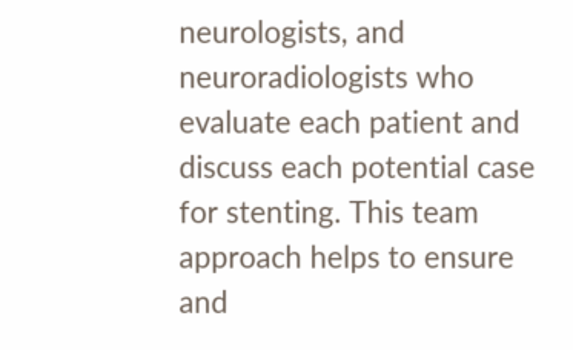neurologists, and neuroradiologists who evaluate each patient and discuss each potential case for stenting. This team approach helps to ensure and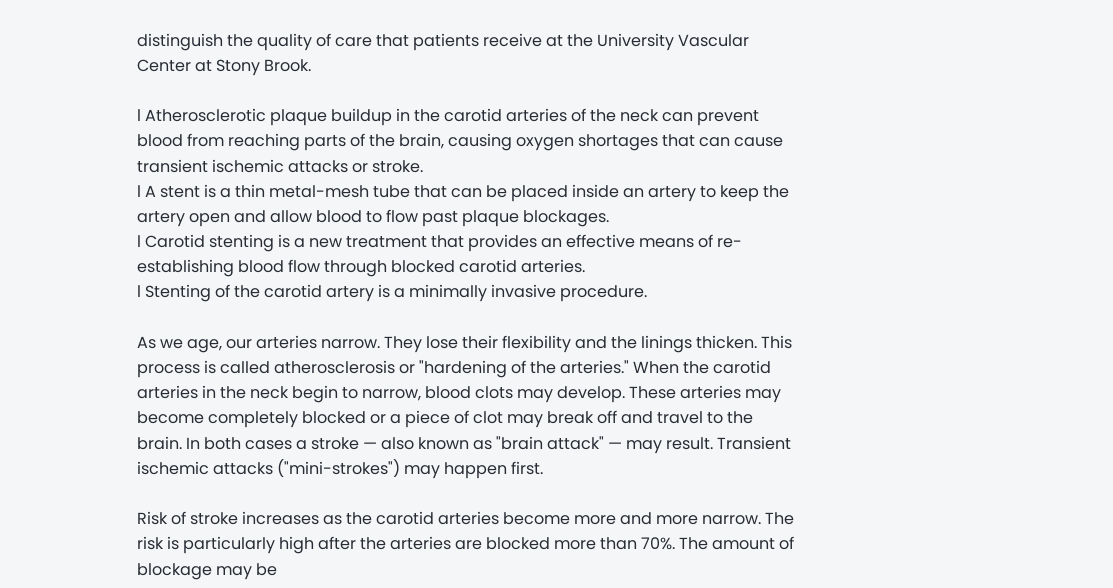distinguish the quality of care that patients receive at the University Vascular Center at Stony Brook.

l Atherosclerotic plaque buildup in the carotid arteries of the neck can prevent blood from reaching parts of the brain, causing oxygen shortages that can cause transient ischemic attacks or stroke.
l A stent is a thin metal-mesh tube that can be placed inside an artery to keep the artery open and allow blood to flow past plaque blockages.
l Carotid stenting is a new treatment that provides an effective means of re-establishing blood flow through blocked carotid arteries.
l Stenting of the carotid artery is a minimally invasive procedure.

As we age, our arteries narrow. They lose their flexibility and the linings thicken. This process is called atherosclerosis or "hardening of the arteries." When the carotid arteries in the neck begin to narrow, blood clots may develop. These arteries may become completely blocked or a piece of clot may break off and travel to the brain. In both cases a stroke — also known as "brain attack" — may result. Transient ischemic attacks ("mini-strokes") may happen first.

Risk of stroke increases as the carotid arteries become more and more narrow. The risk is particularly high after the arteries are blocked more than 70%. The amount of blockage may be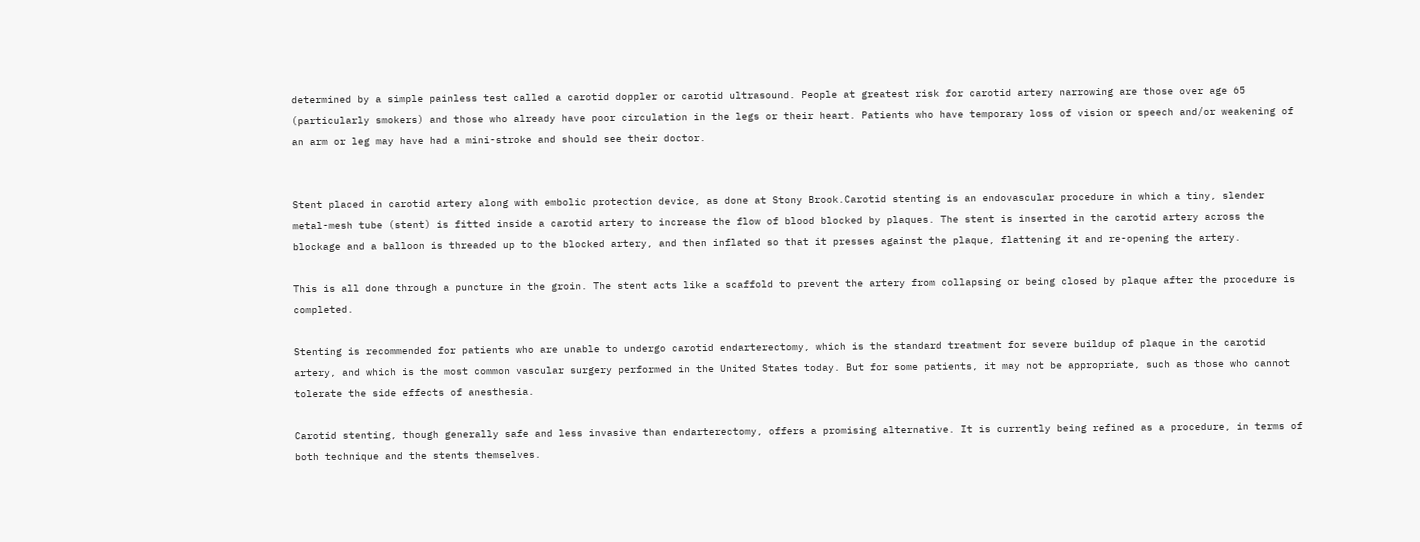determined by a simple painless test called a carotid doppler or carotid ultrasound. People at greatest risk for carotid artery narrowing are those over age 65 (particularly smokers) and those who already have poor circulation in the legs or their heart. Patients who have temporary loss of vision or speech and/or weakening of an arm or leg may have had a mini-stroke and should see their doctor.


Stent placed in carotid artery along with embolic protection device, as done at Stony Brook.Carotid stenting is an endovascular procedure in which a tiny, slender metal-mesh tube (stent) is fitted inside a carotid artery to increase the flow of blood blocked by plaques. The stent is inserted in the carotid artery across the blockage and a balloon is threaded up to the blocked artery, and then inflated so that it presses against the plaque, flattening it and re-opening the artery.

This is all done through a puncture in the groin. The stent acts like a scaffold to prevent the artery from collapsing or being closed by plaque after the procedure is completed.

Stenting is recommended for patients who are unable to undergo carotid endarterectomy, which is the standard treatment for severe buildup of plaque in the carotid artery, and which is the most common vascular surgery performed in the United States today. But for some patients, it may not be appropriate, such as those who cannot tolerate the side effects of anesthesia.

Carotid stenting, though generally safe and less invasive than endarterectomy, offers a promising alternative. It is currently being refined as a procedure, in terms of both technique and the stents themselves.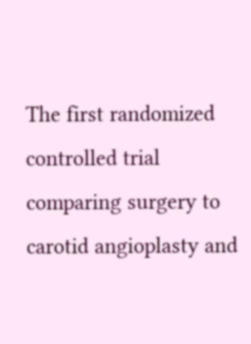The first randomized controlled trial comparing surgery to carotid angioplasty and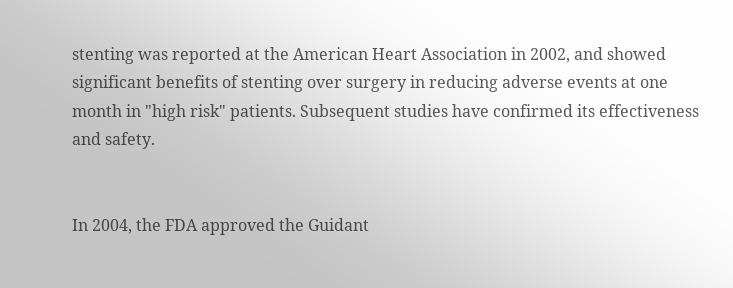stenting was reported at the American Heart Association in 2002, and showed significant benefits of stenting over surgery in reducing adverse events at one month in "high risk" patients. Subsequent studies have confirmed its effectiveness and safety.


In 2004, the FDA approved the Guidant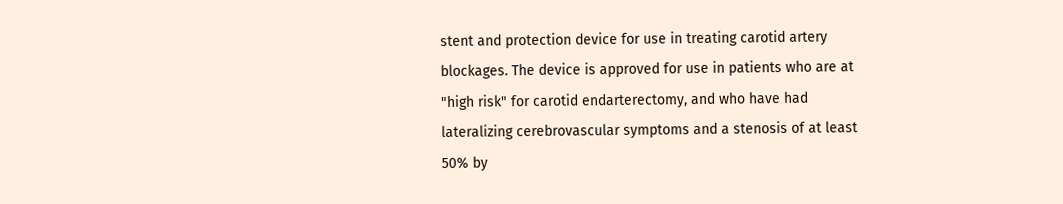stent and protection device for use in treating carotid artery blockages. The device is approved for use in patients who are at "high risk" for carotid endarterectomy, and who have had lateralizing cerebrovascular symptoms and a stenosis of at least 50% by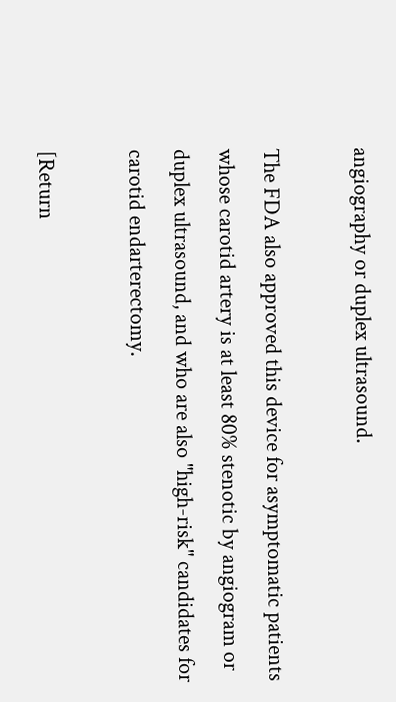angiography or duplex ultrasound.

The FDA also approved this device for asymptomatic patients whose carotid artery is at least 80% stenotic by angiogram or duplex ultrasound, and who are also "high-risk" candidates for carotid endarterectomy.

[Return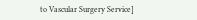to Vascular Surgery Service]